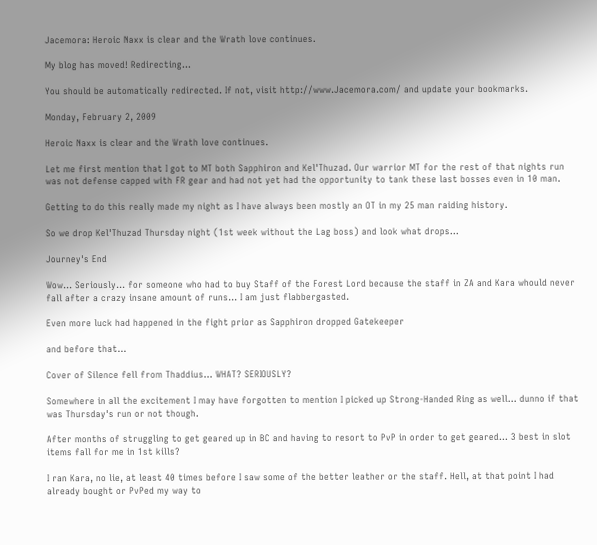Jacemora: Heroic Naxx is clear and the Wrath love continues.

My blog has moved! Redirecting...

You should be automatically redirected. If not, visit http://www.Jacemora.com/ and update your bookmarks.

Monday, February 2, 2009

Heroic Naxx is clear and the Wrath love continues.

Let me first mention that I got to MT both Sapphiron and Kel'Thuzad. Our warrior MT for the rest of that nights run was not defense capped with FR gear and had not yet had the opportunity to tank these last bosses even in 10 man.

Getting to do this really made my night as I have always been mostly an OT in my 25 man raiding history.

So we drop Kel'Thuzad Thursday night (1st week without the Lag boss) and look what drops...

Journey's End

Wow... Seriously... for someone who had to buy Staff of the Forest Lord because the staff in ZA and Kara whould never fall after a crazy insane amount of runs... I am just flabbergasted.

Even more luck had happened in the fight prior as Sapphiron dropped Gatekeeper

and before that...

Cover of Silence fell from Thaddius... WHAT? SERIOUSLY?

Somewhere in all the excitement I may have forgotten to mention I picked up Strong-Handed Ring as well... dunno if that was Thursday's run or not though.

After months of struggling to get geared up in BC and having to resort to PvP in order to get geared... 3 best in slot items fall for me in 1st kills?

I ran Kara, no lie, at least 40 times before I saw some of the better leather or the staff. Hell, at that point I had already bought or PvPed my way to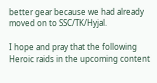better gear because we had already moved on to SSC/TK/Hyjal.

I hope and pray that the following Heroic raids in the upcoming content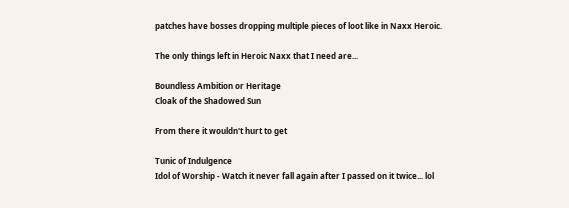patches have bosses dropping multiple pieces of loot like in Naxx Heroic.

The only things left in Heroic Naxx that I need are...

Boundless Ambition or Heritage
Cloak of the Shadowed Sun

From there it wouldn't hurt to get

Tunic of Indulgence
Idol of Worship - Watch it never fall again after I passed on it twice... lol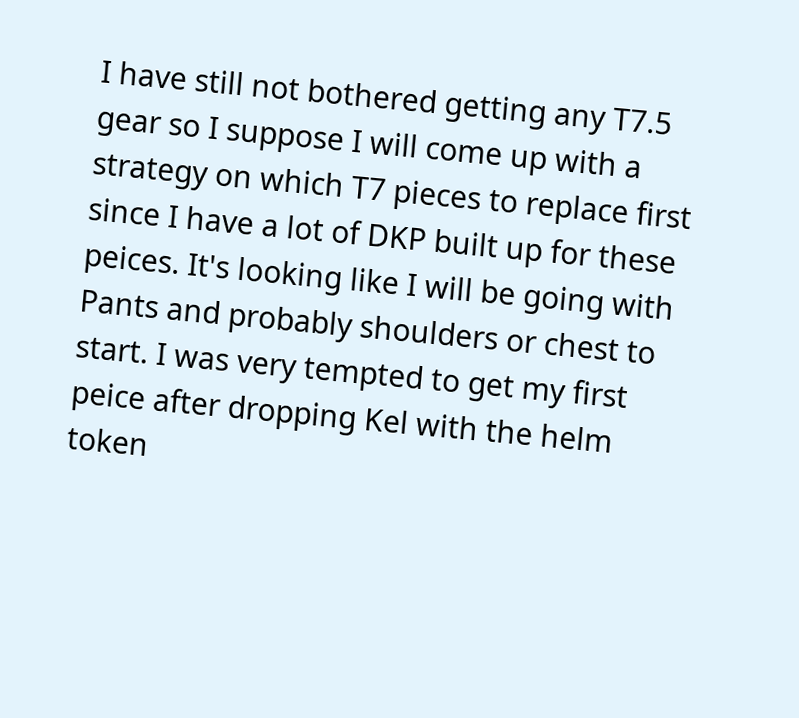I have still not bothered getting any T7.5 gear so I suppose I will come up with a strategy on which T7 pieces to replace first since I have a lot of DKP built up for these peices. It's looking like I will be going with Pants and probably shoulders or chest to start. I was very tempted to get my first peice after dropping Kel with the helm token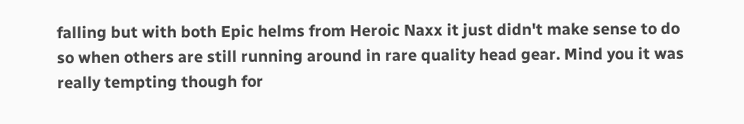falling but with both Epic helms from Heroic Naxx it just didn't make sense to do so when others are still running around in rare quality head gear. Mind you it was really tempting though for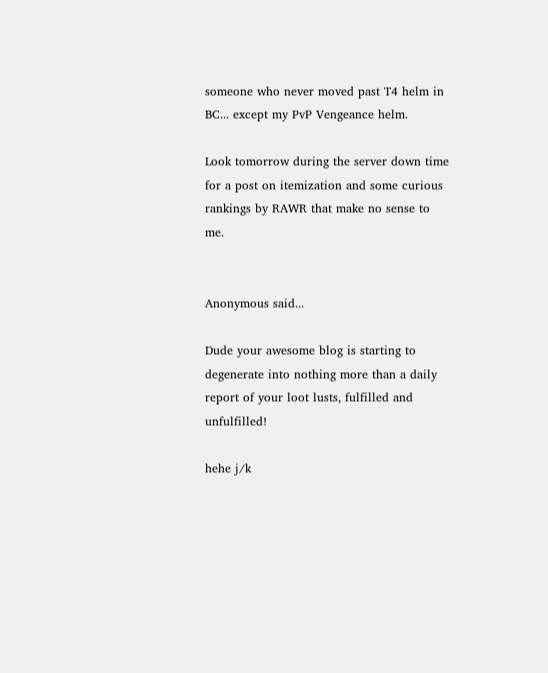someone who never moved past T4 helm in BC... except my PvP Vengeance helm.

Look tomorrow during the server down time for a post on itemization and some curious rankings by RAWR that make no sense to me.


Anonymous said...

Dude your awesome blog is starting to degenerate into nothing more than a daily report of your loot lusts, fulfilled and unfulfilled!

hehe j/k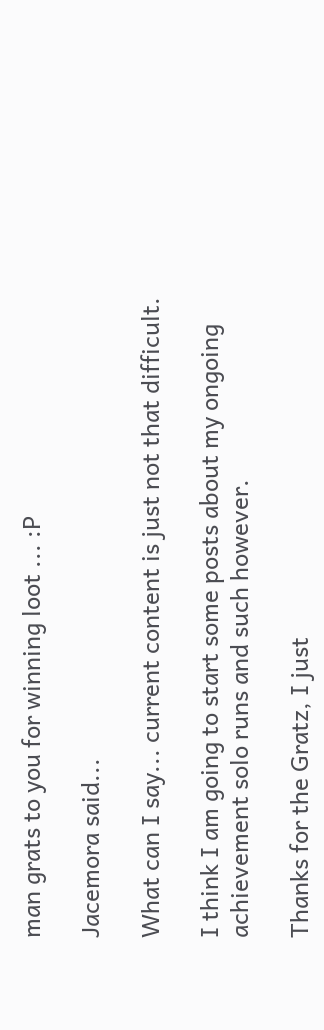man grats to you for winning loot ... :P

Jacemora said...

What can I say... current content is just not that difficult.

I think I am going to start some posts about my ongoing achievement solo runs and such however.

Thanks for the Gratz, I just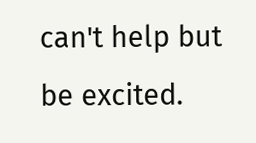can't help but be excited.